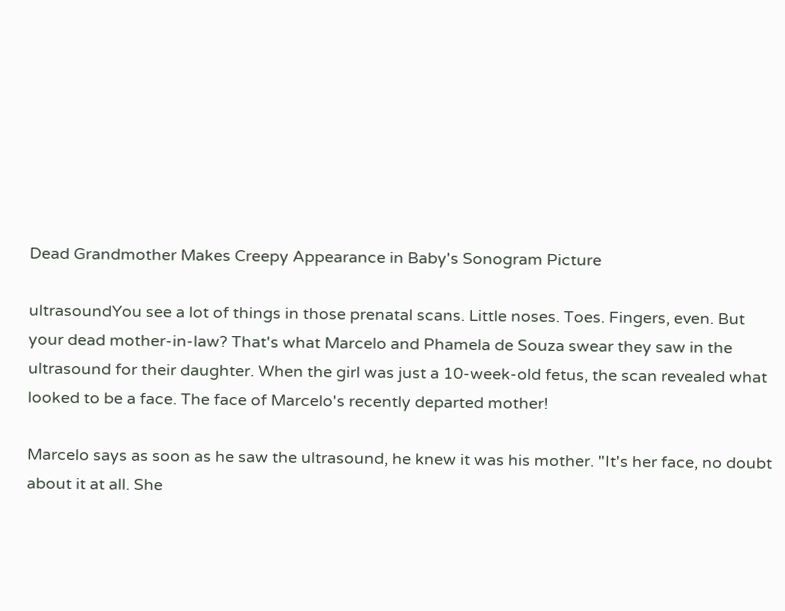Dead Grandmother Makes Creepy Appearance in Baby's Sonogram Picture

ultrasoundYou see a lot of things in those prenatal scans. Little noses. Toes. Fingers, even. But your dead mother-in-law? That's what Marcelo and Phamela de Souza swear they saw in the ultrasound for their daughter. When the girl was just a 10-week-old fetus, the scan revealed what looked to be a face. The face of Marcelo's recently departed mother!

Marcelo says as soon as he saw the ultrasound, he knew it was his mother. "It's her face, no doubt about it at all. She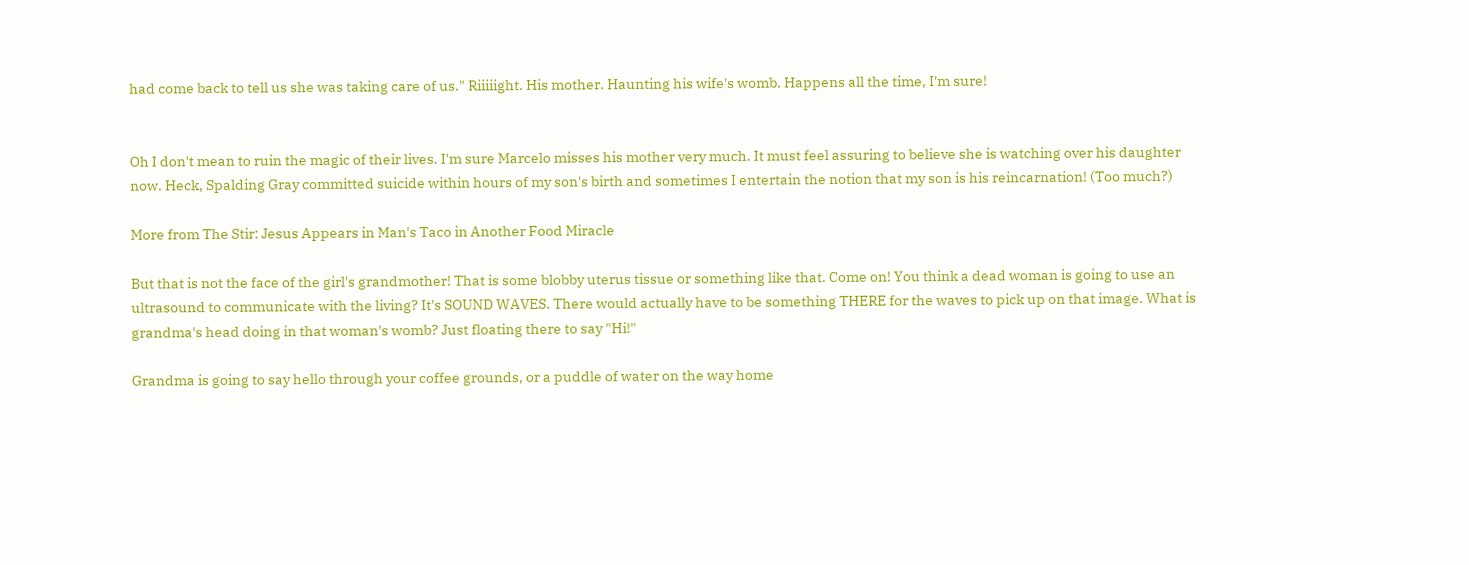had come back to tell us she was taking care of us." Riiiiight. His mother. Haunting his wife's womb. Happens all the time, I'm sure!


Oh I don't mean to ruin the magic of their lives. I'm sure Marcelo misses his mother very much. It must feel assuring to believe she is watching over his daughter now. Heck, Spalding Gray committed suicide within hours of my son's birth and sometimes I entertain the notion that my son is his reincarnation! (Too much?)

More from The Stir: Jesus Appears in Man's Taco in Another Food Miracle

But that is not the face of the girl's grandmother! That is some blobby uterus tissue or something like that. Come on! You think a dead woman is going to use an ultrasound to communicate with the living? It's SOUND WAVES. There would actually have to be something THERE for the waves to pick up on that image. What is grandma's head doing in that woman's womb? Just floating there to say "Hi!"

Grandma is going to say hello through your coffee grounds, or a puddle of water on the way home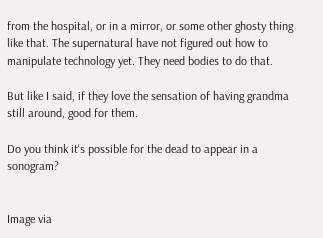from the hospital, or in a mirror, or some other ghosty thing like that. The supernatural have not figured out how to manipulate technology yet. They need bodies to do that.

But like I said, if they love the sensation of having grandma still around, good for them.

Do you think it's possible for the dead to appear in a sonogram?


Image via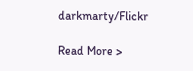darkmarty/Flickr

Read More >